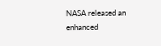NASA released an enhanced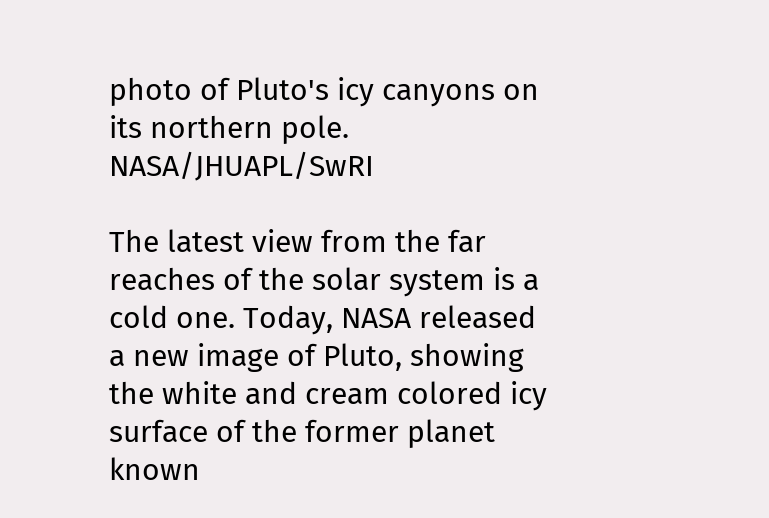photo of Pluto's icy canyons on its northern pole. NASA/JHUAPL/SwRI

The latest view from the far reaches of the solar system is a cold one. Today, NASA released a new image of Pluto, showing the white and cream colored icy surface of the former planet known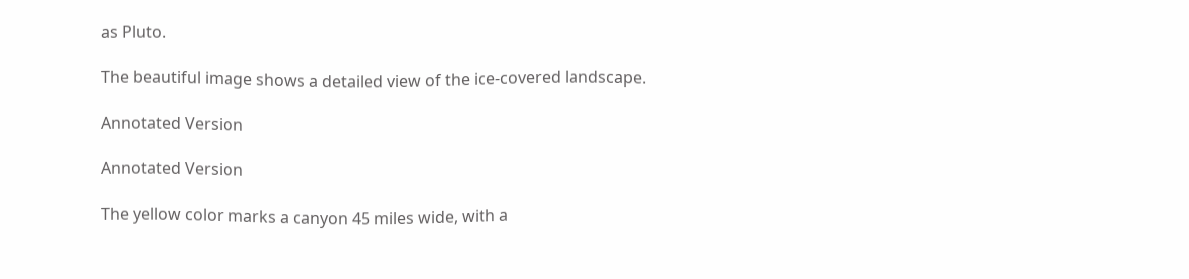as Pluto.

The beautiful image shows a detailed view of the ice-covered landscape.

Annotated Version

Annotated Version

The yellow color marks a canyon 45 miles wide, with a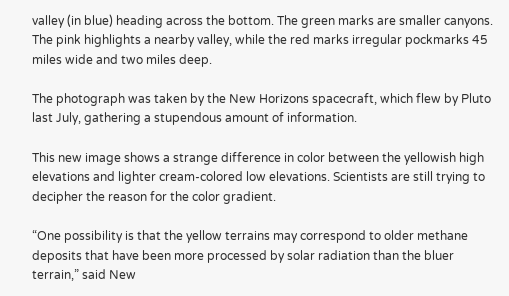valley (in blue) heading across the bottom. The green marks are smaller canyons. The pink highlights a nearby valley, while the red marks irregular pockmarks 45 miles wide and two miles deep.

The photograph was taken by the New Horizons spacecraft, which flew by Pluto last July, gathering a stupendous amount of information.

This new image shows a strange difference in color between the yellowish high elevations and lighter cream-colored low elevations. Scientists are still trying to decipher the reason for the color gradient.

“One possibility is that the yellow terrains may correspond to older methane deposits that have been more processed by solar radiation than the bluer terrain,” said New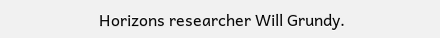Horizons researcher Will Grundy.